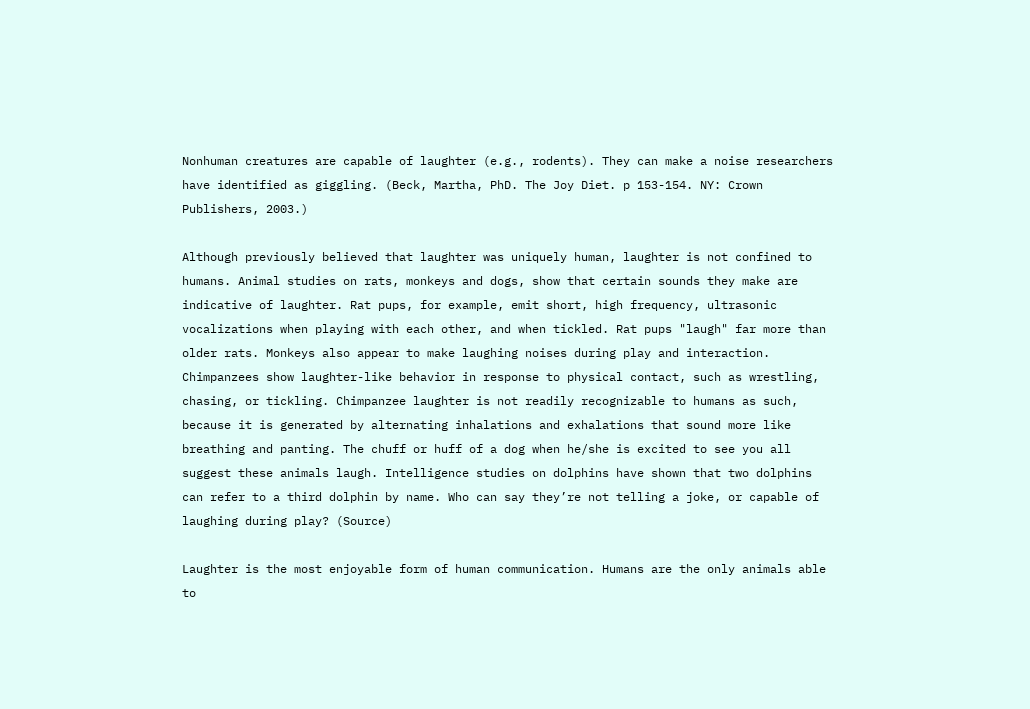Nonhuman creatures are capable of laughter (e.g., rodents). They can make a noise researchers have identified as giggling. (Beck, Martha, PhD. The Joy Diet. p 153-154. NY: Crown Publishers, 2003.)

Although previously believed that laughter was uniquely human, laughter is not confined to humans. Animal studies on rats, monkeys and dogs, show that certain sounds they make are indicative of laughter. Rat pups, for example, emit short, high frequency, ultrasonic vocalizations when playing with each other, and when tickled. Rat pups "laugh" far more than older rats. Monkeys also appear to make laughing noises during play and interaction. Chimpanzees show laughter-like behavior in response to physical contact, such as wrestling, chasing, or tickling. Chimpanzee laughter is not readily recognizable to humans as such, because it is generated by alternating inhalations and exhalations that sound more like breathing and panting. The chuff or huff of a dog when he/she is excited to see you all suggest these animals laugh. Intelligence studies on dolphins have shown that two dolphins can refer to a third dolphin by name. Who can say they’re not telling a joke, or capable of laughing during play? (Source)

Laughter is the most enjoyable form of human communication. Humans are the only animals able to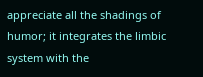appreciate all the shadings of humor; it integrates the limbic system with the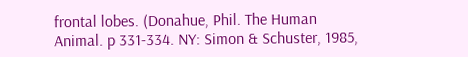frontal lobes. (Donahue, Phil. The Human Animal. p 331-334. NY: Simon & Schuster, 1985,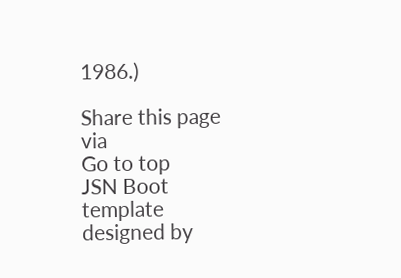1986.)

Share this page via
Go to top
JSN Boot template designed by